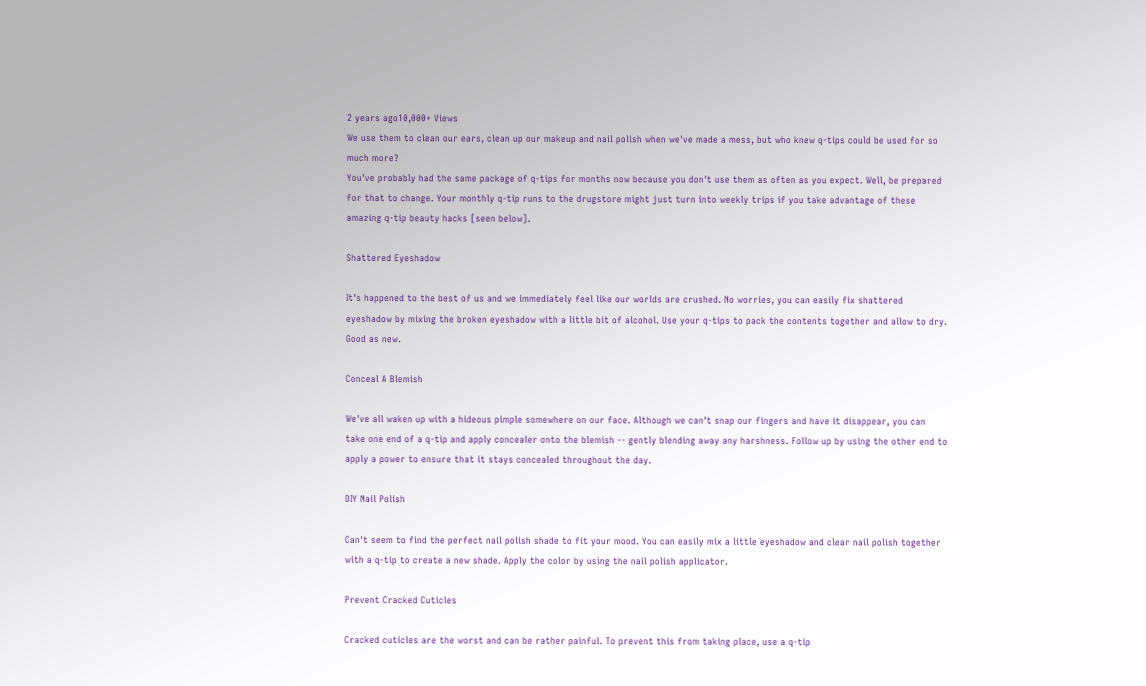2 years ago10,000+ Views
We use them to clean our ears, clean up our makeup and nail polish when we've made a mess, but who knew q-tips could be used for so much more?
You've probably had the same package of q-tips for months now because you don't use them as often as you expect. Well, be prepared for that to change. Your monthly q-tip runs to the drugstore might just turn into weekly trips if you take advantage of these amazing q-tip beauty hacks [seen below].

Shattered Eyeshadow

It's happened to the best of us and we immediately feel like our worlds are crushed. No worries, you can easily fix shattered eyeshadow by mixing the broken eyeshadow with a little bit of alcohol. Use your q-tips to pack the contents together and allow to dry. Good as new.

Conceal A Blemish

We've all waken up with a hideous pimple somewhere on our face. Although we can't snap our fingers and have it disappear, you can take one end of a q-tip and apply concealer onto the blemish -- gently blending away any harshness. Follow up by using the other end to apply a power to ensure that it stays concealed throughout the day.

DIY Nail Polish

Can't seem to find the perfect nail polish shade to fit your mood. You can easily mix a little eyeshadow and clear nail polish together with a q-tip to create a new shade. Apply the color by using the nail polish applicator.

Prevent Cracked Cuticles

Cracked cuticles are the worst and can be rather painful. To prevent this from taking place, use a q-tip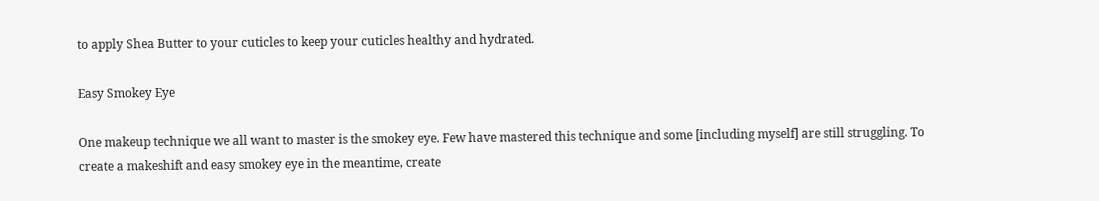to apply Shea Butter to your cuticles to keep your cuticles healthy and hydrated.

Easy Smokey Eye

One makeup technique we all want to master is the smokey eye. Few have mastered this technique and some [including myself] are still struggling. To create a makeshift and easy smokey eye in the meantime, create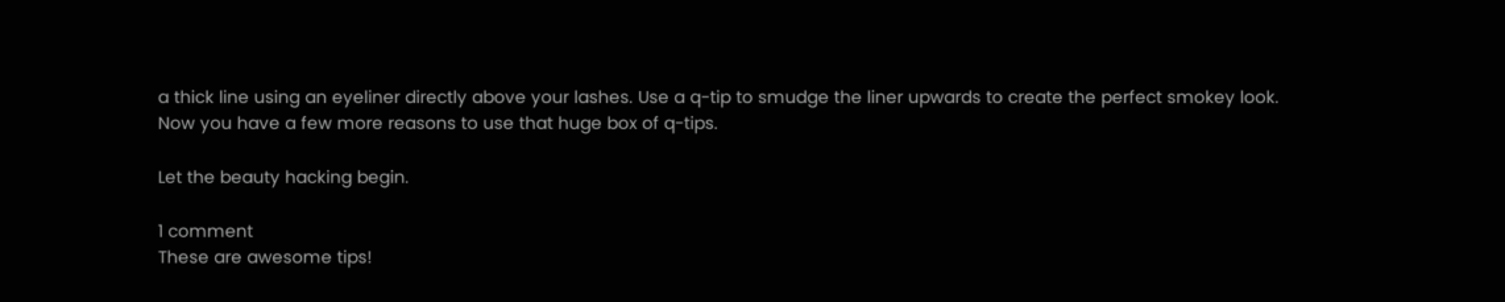a thick line using an eyeliner directly above your lashes. Use a q-tip to smudge the liner upwards to create the perfect smokey look.
Now you have a few more reasons to use that huge box of q-tips.

Let the beauty hacking begin.

1 comment
These are awesome tips!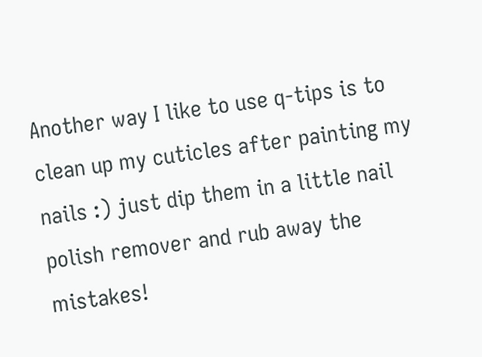Another way I like to use q-tips is to clean up my cuticles after painting my nails :) just dip them in a little nail polish remover and rub away the mistakes!